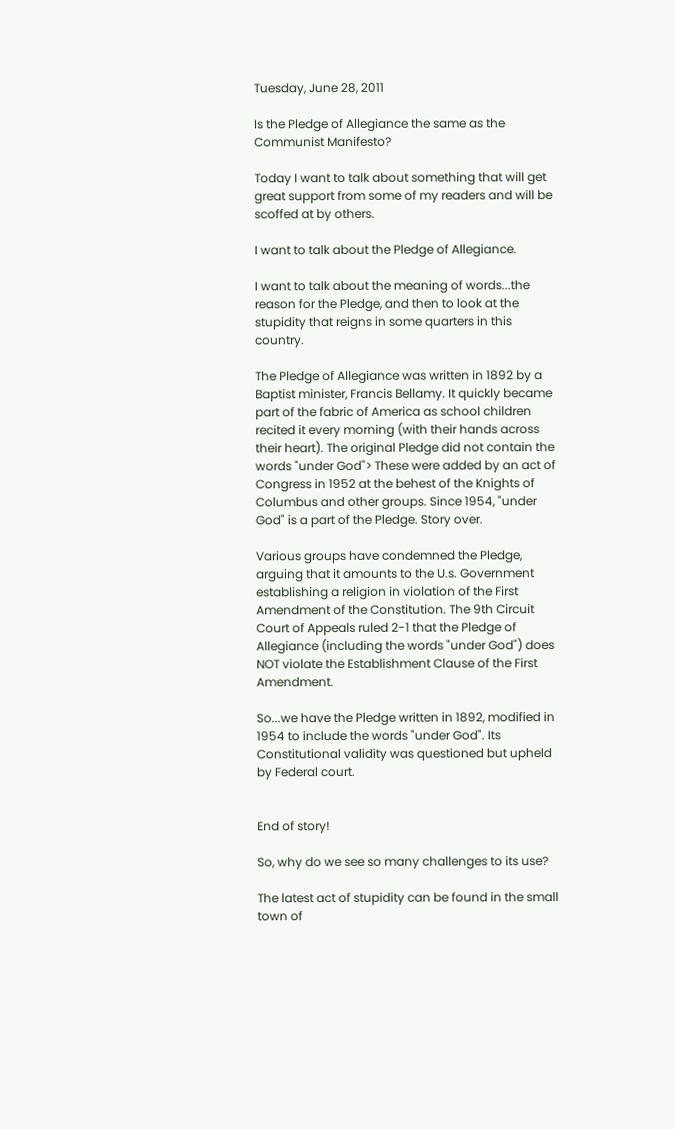Tuesday, June 28, 2011

Is the Pledge of Allegiance the same as the Communist Manifesto?

Today I want to talk about something that will get great support from some of my readers and will be scoffed at by others.

I want to talk about the Pledge of Allegiance.

I want to talk about the meaning of words...the reason for the Pledge, and then to look at the stupidity that reigns in some quarters in this country.

The Pledge of Allegiance was written in 1892 by a Baptist minister, Francis Bellamy. It quickly became part of the fabric of America as school children recited it every morning (with their hands across their heart). The original Pledge did not contain the words "under God"> These were added by an act of Congress in 1952 at the behest of the Knights of Columbus and other groups. Since 1954, "under God" is a part of the Pledge. Story over.

Various groups have condemned the Pledge, arguing that it amounts to the U.s. Government establishing a religion in violation of the First Amendment of the Constitution. The 9th Circuit Court of Appeals ruled 2-1 that the Pledge of Allegiance (including the words "under God") does NOT violate the Establishment Clause of the First Amendment.

So...we have the Pledge written in 1892, modified in 1954 to include the words "under God". Its Constitutional validity was questioned but upheld by Federal court.


End of story!

So, why do we see so many challenges to its use?

The latest act of stupidity can be found in the small town of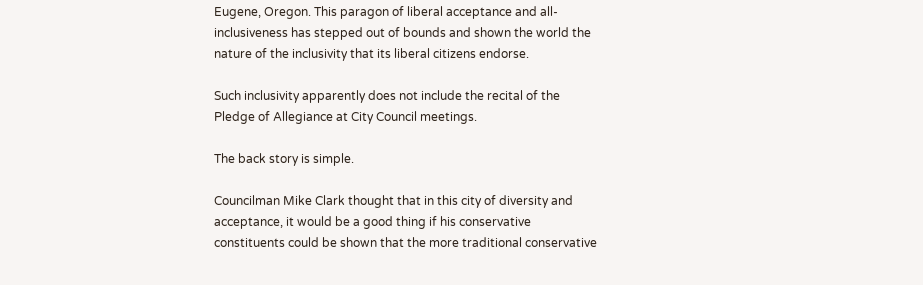Eugene, Oregon. This paragon of liberal acceptance and all-inclusiveness has stepped out of bounds and shown the world the nature of the inclusivity that its liberal citizens endorse.

Such inclusivity apparently does not include the recital of the Pledge of Allegiance at City Council meetings.

The back story is simple.

Councilman Mike Clark thought that in this city of diversity and acceptance, it would be a good thing if his conservative constituents could be shown that the more traditional conservative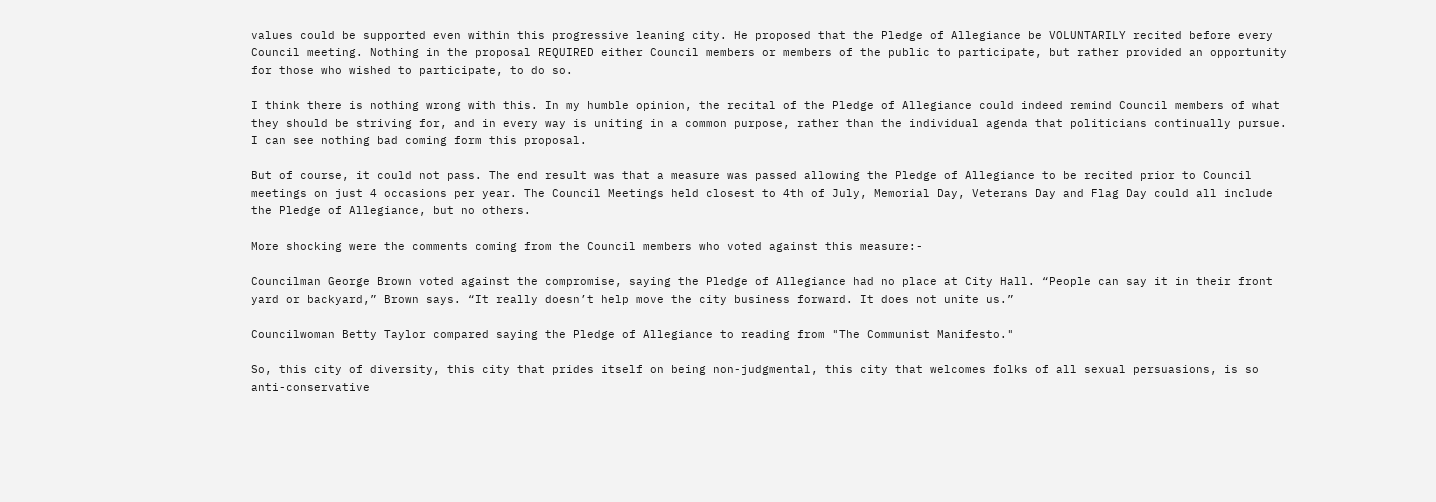values could be supported even within this progressive leaning city. He proposed that the Pledge of Allegiance be VOLUNTARILY recited before every Council meeting. Nothing in the proposal REQUIRED either Council members or members of the public to participate, but rather provided an opportunity for those who wished to participate, to do so.

I think there is nothing wrong with this. In my humble opinion, the recital of the Pledge of Allegiance could indeed remind Council members of what they should be striving for, and in every way is uniting in a common purpose, rather than the individual agenda that politicians continually pursue. I can see nothing bad coming form this proposal.

But of course, it could not pass. The end result was that a measure was passed allowing the Pledge of Allegiance to be recited prior to Council meetings on just 4 occasions per year. The Council Meetings held closest to 4th of July, Memorial Day, Veterans Day and Flag Day could all include the Pledge of Allegiance, but no others.

More shocking were the comments coming from the Council members who voted against this measure:-

Councilman George Brown voted against the compromise, saying the Pledge of Allegiance had no place at City Hall. “People can say it in their front yard or backyard,” Brown says. “It really doesn’t help move the city business forward. It does not unite us.”

Councilwoman Betty Taylor compared saying the Pledge of Allegiance to reading from "The Communist Manifesto."

So, this city of diversity, this city that prides itself on being non-judgmental, this city that welcomes folks of all sexual persuasions, is so anti-conservative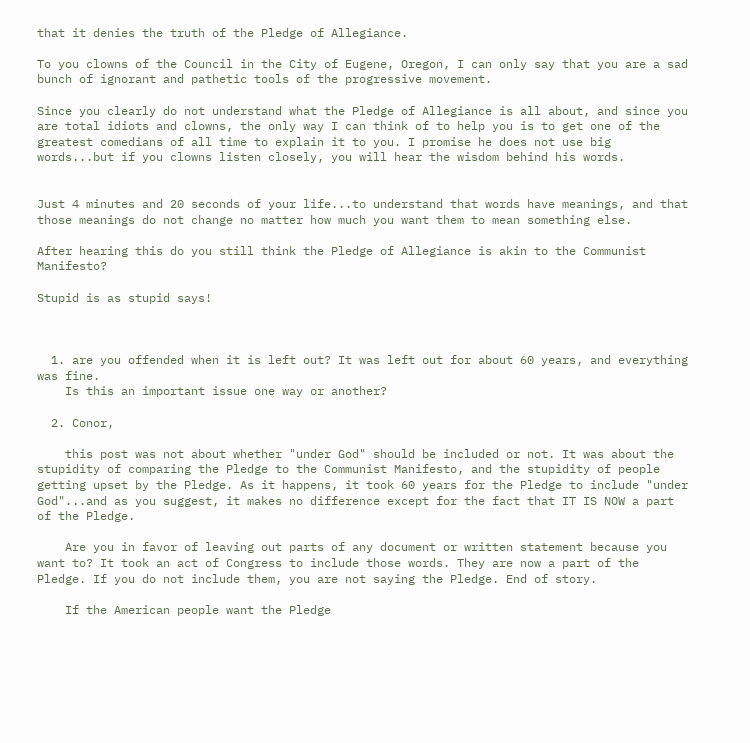that it denies the truth of the Pledge of Allegiance.

To you clowns of the Council in the City of Eugene, Oregon, I can only say that you are a sad bunch of ignorant and pathetic tools of the progressive movement.

Since you clearly do not understand what the Pledge of Allegiance is all about, and since you are total idiots and clowns, the only way I can think of to help you is to get one of the greatest comedians of all time to explain it to you. I promise he does not use big words...but if you clowns listen closely, you will hear the wisdom behind his words.


Just 4 minutes and 20 seconds of your life...to understand that words have meanings, and that those meanings do not change no matter how much you want them to mean something else.

After hearing this do you still think the Pledge of Allegiance is akin to the Communist Manifesto?

Stupid is as stupid says!



  1. are you offended when it is left out? It was left out for about 60 years, and everything was fine.
    Is this an important issue one way or another?

  2. Conor,

    this post was not about whether "under God" should be included or not. It was about the stupidity of comparing the Pledge to the Communist Manifesto, and the stupidity of people getting upset by the Pledge. As it happens, it took 60 years for the Pledge to include "under God"...and as you suggest, it makes no difference except for the fact that IT IS NOW a part of the Pledge.

    Are you in favor of leaving out parts of any document or written statement because you want to? It took an act of Congress to include those words. They are now a part of the Pledge. If you do not include them, you are not saying the Pledge. End of story.

    If the American people want the Pledge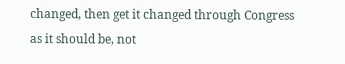changed, then get it changed through Congress as it should be, not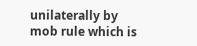unilaterally by mob rule which is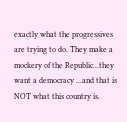exactly what the progressives are trying to do. They make a mockery of the Republic...they want a democracy ...and that is NOT what this country is.